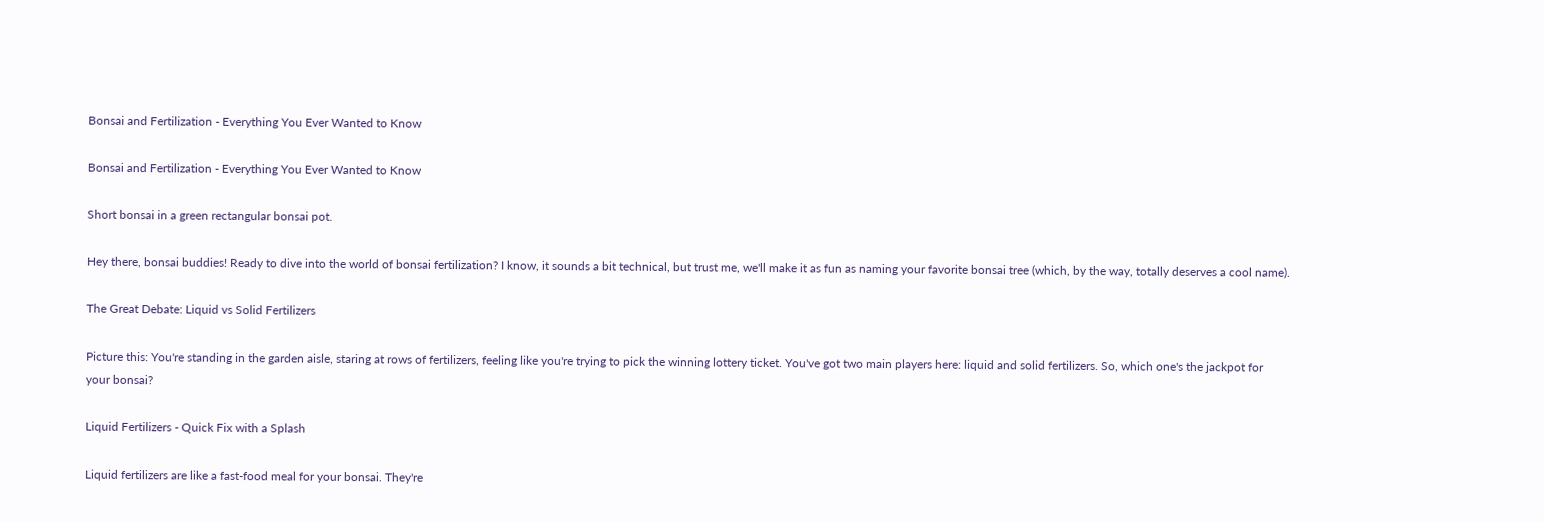Bonsai and Fertilization - Everything You Ever Wanted to Know

Bonsai and Fertilization - Everything You Ever Wanted to Know

Short bonsai in a green rectangular bonsai pot.

Hey there, bonsai buddies! Ready to dive into the world of bonsai fertilization? I know, it sounds a bit technical, but trust me, we'll make it as fun as naming your favorite bonsai tree (which, by the way, totally deserves a cool name).

The Great Debate: Liquid vs Solid Fertilizers

Picture this: You're standing in the garden aisle, staring at rows of fertilizers, feeling like you're trying to pick the winning lottery ticket. You've got two main players here: liquid and solid fertilizers. So, which one's the jackpot for your bonsai?

Liquid Fertilizers - Quick Fix with a Splash

Liquid fertilizers are like a fast-food meal for your bonsai. They're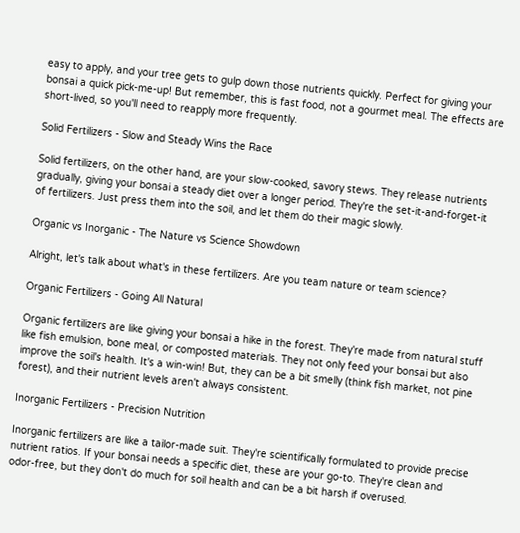easy to apply, and your tree gets to gulp down those nutrients quickly. Perfect for giving your bonsai a quick pick-me-up! But remember, this is fast food, not a gourmet meal. The effects are short-lived, so you'll need to reapply more frequently.

Solid Fertilizers - Slow and Steady Wins the Race

Solid fertilizers, on the other hand, are your slow-cooked, savory stews. They release nutrients gradually, giving your bonsai a steady diet over a longer period. They're the set-it-and-forget-it of fertilizers. Just press them into the soil, and let them do their magic slowly.

Organic vs Inorganic - The Nature vs Science Showdown

Alright, let's talk about what's in these fertilizers. Are you team nature or team science?

Organic Fertilizers - Going All Natural

Organic fertilizers are like giving your bonsai a hike in the forest. They're made from natural stuff like fish emulsion, bone meal, or composted materials. They not only feed your bonsai but also improve the soil's health. It's a win-win! But, they can be a bit smelly (think fish market, not pine forest), and their nutrient levels aren't always consistent.

Inorganic Fertilizers - Precision Nutrition

Inorganic fertilizers are like a tailor-made suit. They're scientifically formulated to provide precise nutrient ratios. If your bonsai needs a specific diet, these are your go-to. They're clean and odor-free, but they don't do much for soil health and can be a bit harsh if overused.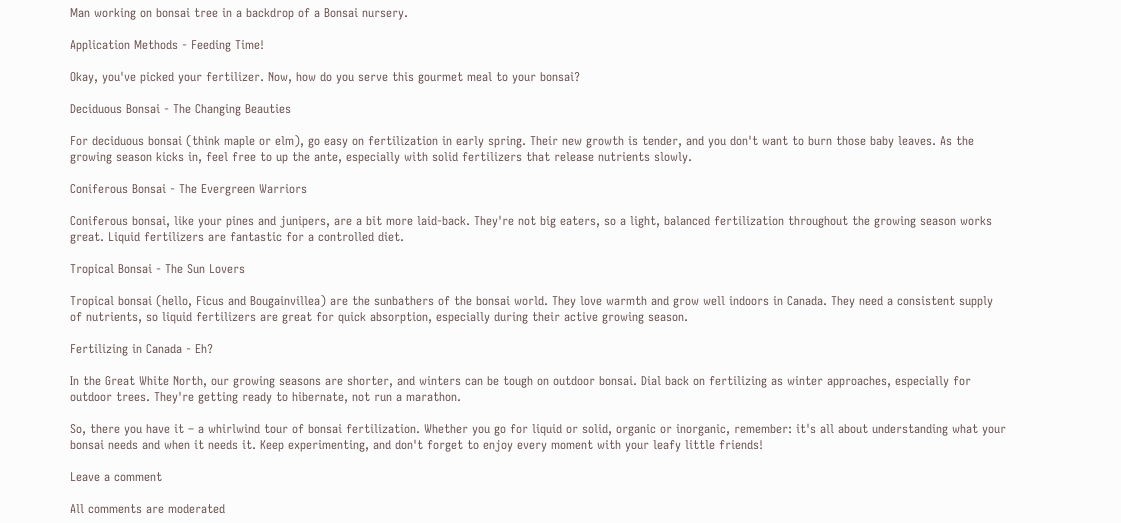Man working on bonsai tree in a backdrop of a Bonsai nursery.

Application Methods - Feeding Time!

Okay, you've picked your fertilizer. Now, how do you serve this gourmet meal to your bonsai?

Deciduous Bonsai - The Changing Beauties

For deciduous bonsai (think maple or elm), go easy on fertilization in early spring. Their new growth is tender, and you don't want to burn those baby leaves. As the growing season kicks in, feel free to up the ante, especially with solid fertilizers that release nutrients slowly.

Coniferous Bonsai - The Evergreen Warriors

Coniferous bonsai, like your pines and junipers, are a bit more laid-back. They're not big eaters, so a light, balanced fertilization throughout the growing season works great. Liquid fertilizers are fantastic for a controlled diet.

Tropical Bonsai - The Sun Lovers

Tropical bonsai (hello, Ficus and Bougainvillea) are the sunbathers of the bonsai world. They love warmth and grow well indoors in Canada. They need a consistent supply of nutrients, so liquid fertilizers are great for quick absorption, especially during their active growing season.

Fertilizing in Canada - Eh?

In the Great White North, our growing seasons are shorter, and winters can be tough on outdoor bonsai. Dial back on fertilizing as winter approaches, especially for outdoor trees. They're getting ready to hibernate, not run a marathon.

So, there you have it – a whirlwind tour of bonsai fertilization. Whether you go for liquid or solid, organic or inorganic, remember: it's all about understanding what your bonsai needs and when it needs it. Keep experimenting, and don't forget to enjoy every moment with your leafy little friends!

Leave a comment

All comments are moderated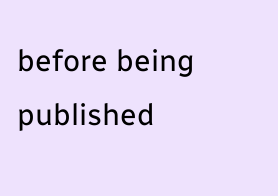before being published